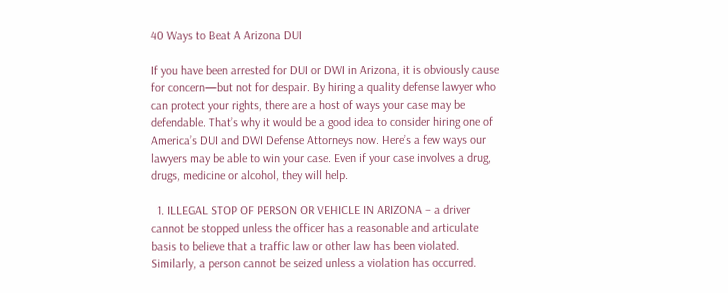40 Ways to Beat A Arizona DUI

If you have been arrested for DUI or DWI in Arizona, it is obviously cause for concern—but not for despair. By hiring a quality defense lawyer who can protect your rights, there are a host of ways your case may be defendable. That’s why it would be a good idea to consider hiring one of America’s DUI and DWI Defense Attorneys now. Here’s a few ways our lawyers may be able to win your case. Even if your case involves a drug, drugs, medicine or alcohol, they will help.

  1. ILLEGAL STOP OF PERSON OR VEHICLE IN ARIZONA – a driver cannot be stopped unless the officer has a reasonable and articulate basis to believe that a traffic law or other law has been violated. Similarly, a person cannot be seized unless a violation has occurred.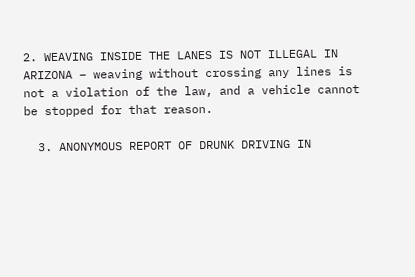2. WEAVING INSIDE THE LANES IS NOT ILLEGAL IN ARIZONA – weaving without crossing any lines is not a violation of the law, and a vehicle cannot be stopped for that reason.

  3. ANONYMOUS REPORT OF DRUNK DRIVING IN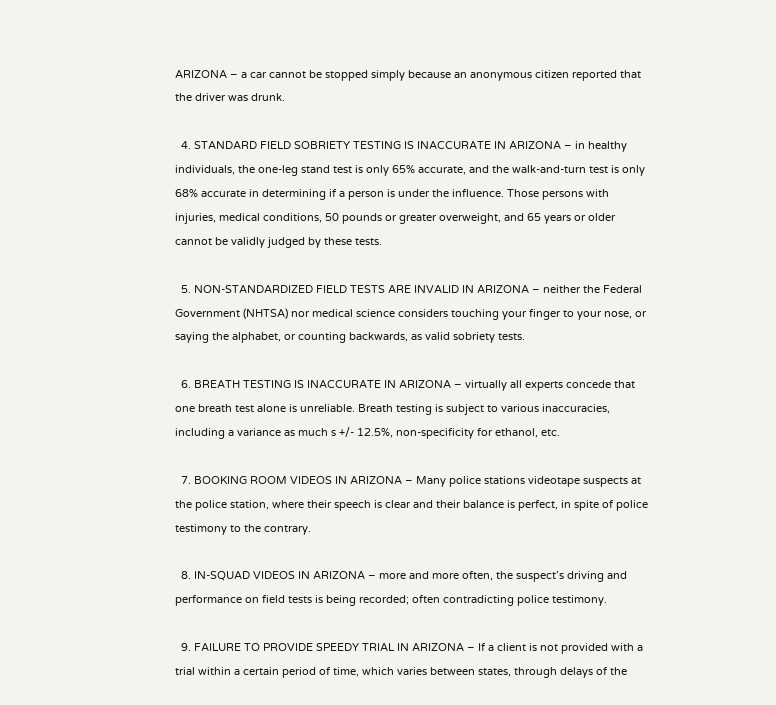ARIZONA – a car cannot be stopped simply because an anonymous citizen reported that the driver was drunk.

  4. STANDARD FIELD SOBRIETY TESTING IS INACCURATE IN ARIZONA – in healthy individuals, the one-leg stand test is only 65% accurate, and the walk-and-turn test is only 68% accurate in determining if a person is under the influence. Those persons with injuries, medical conditions, 50 pounds or greater overweight, and 65 years or older cannot be validly judged by these tests.

  5. NON-STANDARDIZED FIELD TESTS ARE INVALID IN ARIZONA – neither the Federal Government (NHTSA) nor medical science considers touching your finger to your nose, or saying the alphabet, or counting backwards, as valid sobriety tests.

  6. BREATH TESTING IS INACCURATE IN ARIZONA – virtually all experts concede that one breath test alone is unreliable. Breath testing is subject to various inaccuracies, including a variance as much s +/- 12.5%, non-specificity for ethanol, etc.

  7. BOOKING ROOM VIDEOS IN ARIZONA – Many police stations videotape suspects at the police station, where their speech is clear and their balance is perfect, in spite of police testimony to the contrary.

  8. IN-SQUAD VIDEOS IN ARIZONA – more and more often, the suspect’s driving and performance on field tests is being recorded; often contradicting police testimony.

  9. FAILURE TO PROVIDE SPEEDY TRIAL IN ARIZONA – If a client is not provided with a trial within a certain period of time, which varies between states, through delays of the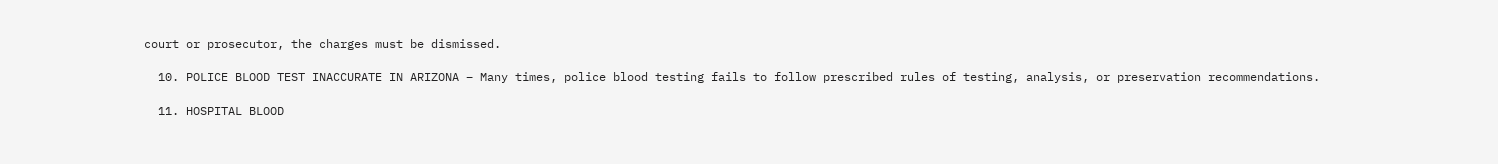court or prosecutor, the charges must be dismissed.

  10. POLICE BLOOD TEST INACCURATE IN ARIZONA – Many times, police blood testing fails to follow prescribed rules of testing, analysis, or preservation recommendations.

  11. HOSPITAL BLOOD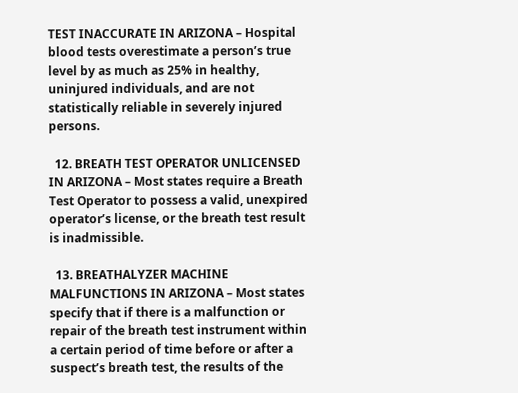TEST INACCURATE IN ARIZONA – Hospital blood tests overestimate a person’s true level by as much as 25% in healthy, uninjured individuals, and are not statistically reliable in severely injured persons.

  12. BREATH TEST OPERATOR UNLICENSED IN ARIZONA – Most states require a Breath Test Operator to possess a valid, unexpired operator’s license, or the breath test result is inadmissible.

  13. BREATHALYZER MACHINE MALFUNCTIONS IN ARIZONA – Most states specify that if there is a malfunction or repair of the breath test instrument within a certain period of time before or after a suspect’s breath test, the results of the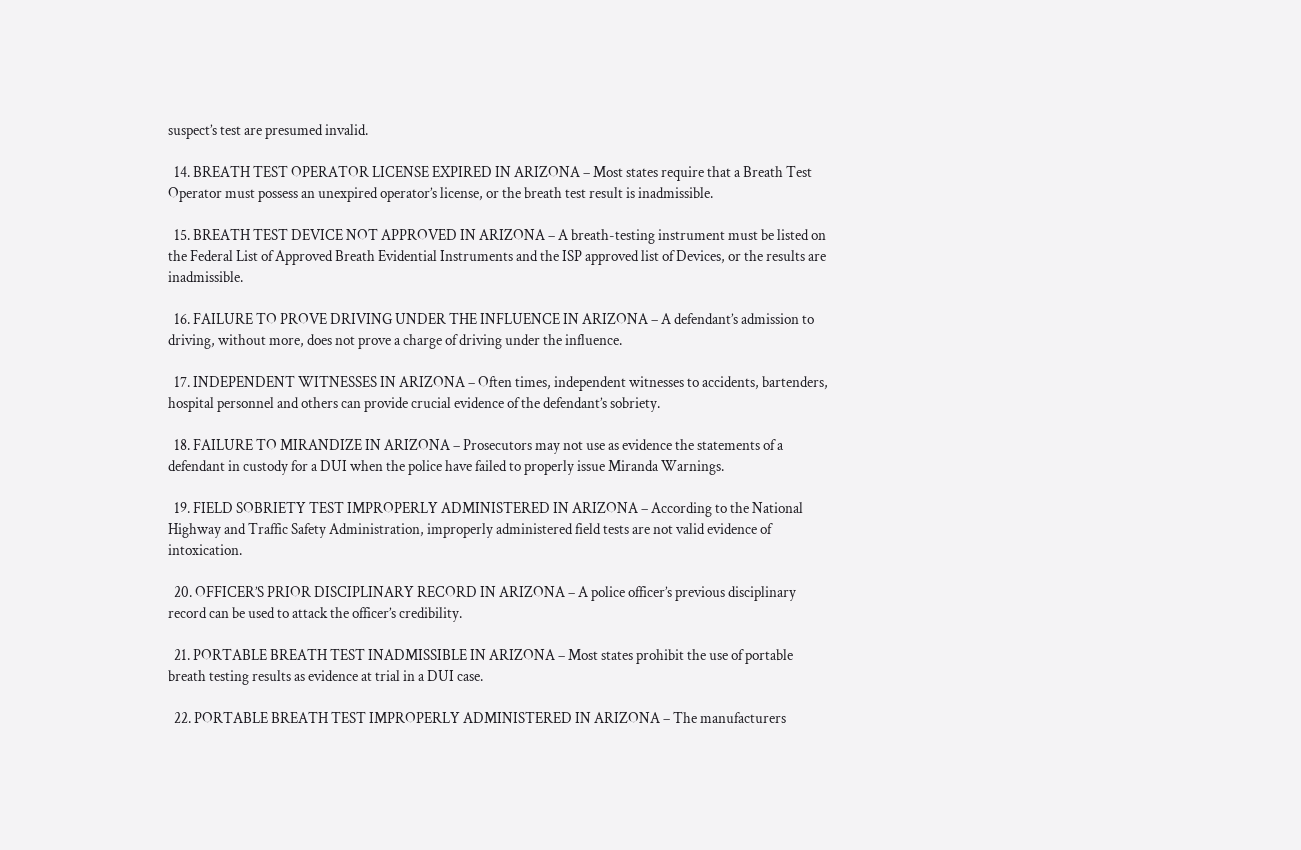suspect’s test are presumed invalid.

  14. BREATH TEST OPERATOR LICENSE EXPIRED IN ARIZONA – Most states require that a Breath Test Operator must possess an unexpired operator’s license, or the breath test result is inadmissible.

  15. BREATH TEST DEVICE NOT APPROVED IN ARIZONA – A breath-testing instrument must be listed on the Federal List of Approved Breath Evidential Instruments and the ISP approved list of Devices, or the results are inadmissible.

  16. FAILURE TO PROVE DRIVING UNDER THE INFLUENCE IN ARIZONA – A defendant’s admission to driving, without more, does not prove a charge of driving under the influence.

  17. INDEPENDENT WITNESSES IN ARIZONA – Often times, independent witnesses to accidents, bartenders, hospital personnel and others can provide crucial evidence of the defendant’s sobriety.

  18. FAILURE TO MIRANDIZE IN ARIZONA – Prosecutors may not use as evidence the statements of a defendant in custody for a DUI when the police have failed to properly issue Miranda Warnings.

  19. FIELD SOBRIETY TEST IMPROPERLY ADMINISTERED IN ARIZONA – According to the National Highway and Traffic Safety Administration, improperly administered field tests are not valid evidence of intoxication.

  20. OFFICER’S PRIOR DISCIPLINARY RECORD IN ARIZONA – A police officer’s previous disciplinary record can be used to attack the officer’s credibility.

  21. PORTABLE BREATH TEST INADMISSIBLE IN ARIZONA – Most states prohibit the use of portable breath testing results as evidence at trial in a DUI case.

  22. PORTABLE BREATH TEST IMPROPERLY ADMINISTERED IN ARIZONA – The manufacturers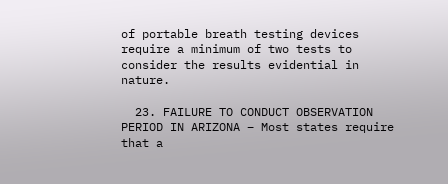of portable breath testing devices require a minimum of two tests to consider the results evidential in nature.

  23. FAILURE TO CONDUCT OBSERVATION PERIOD IN ARIZONA – Most states require that a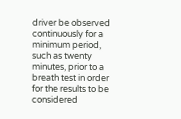driver be observed continuously for a minimum period, such as twenty minutes, prior to a breath test in order for the results to be considered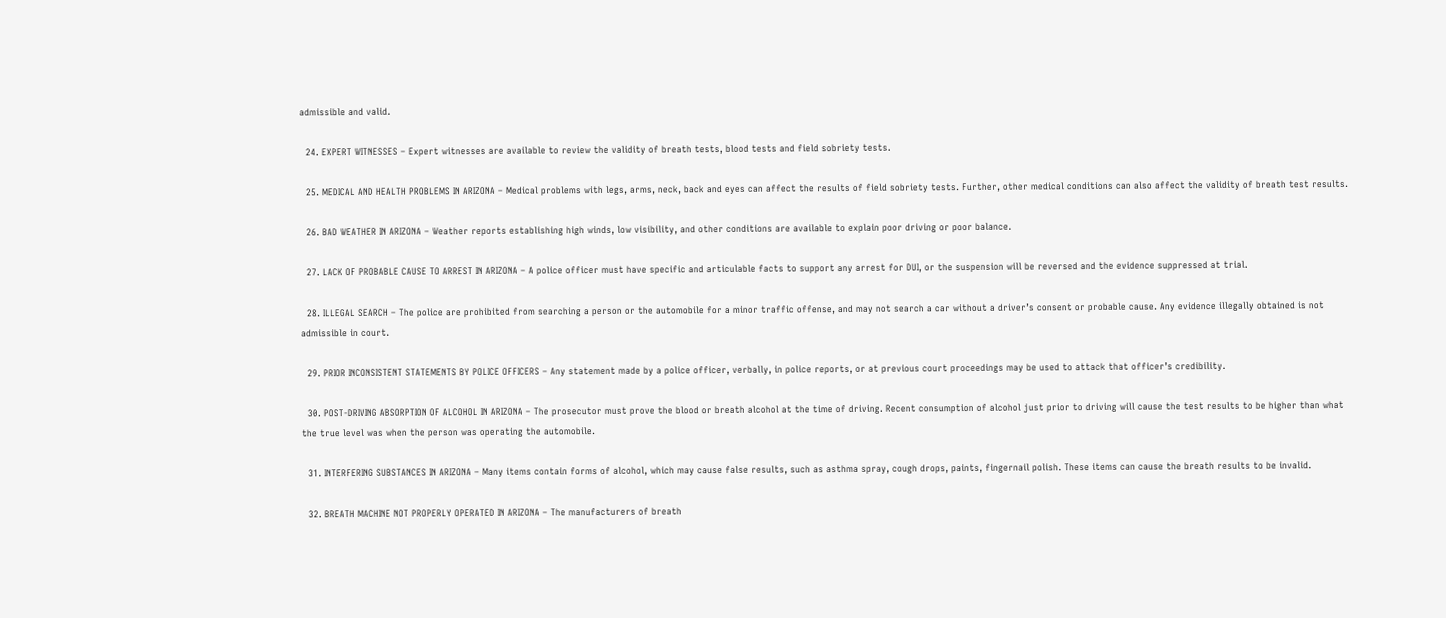admissible and valid.

  24. EXPERT WITNESSES – Expert witnesses are available to review the validity of breath tests, blood tests and field sobriety tests.

  25. MEDICAL AND HEALTH PROBLEMS IN ARIZONA – Medical problems with legs, arms, neck, back and eyes can affect the results of field sobriety tests. Further, other medical conditions can also affect the validity of breath test results.

  26. BAD WEATHER IN ARIZONA – Weather reports establishing high winds, low visibility, and other conditions are available to explain poor driving or poor balance.

  27. LACK OF PROBABLE CAUSE TO ARREST IN ARIZONA – A police officer must have specific and articulable facts to support any arrest for DUI, or the suspension will be reversed and the evidence suppressed at trial.

  28. ILLEGAL SEARCH – The police are prohibited from searching a person or the automobile for a minor traffic offense, and may not search a car without a driver’s consent or probable cause. Any evidence illegally obtained is not admissible in court.

  29. PRIOR INCONSISTENT STATEMENTS BY POLICE OFFICERS – Any statement made by a police officer, verbally, in police reports, or at previous court proceedings may be used to attack that officer’s credibility.

  30. POST-DRIVING ABSORPTION OF ALCOHOL IN ARIZONA – The prosecutor must prove the blood or breath alcohol at the time of driving. Recent consumption of alcohol just prior to driving will cause the test results to be higher than what the true level was when the person was operating the automobile.

  31. INTERFERING SUBSTANCES IN ARIZONA – Many items contain forms of alcohol, which may cause false results, such as asthma spray, cough drops, paints, fingernail polish. These items can cause the breath results to be invalid.

  32. BREATH MACHINE NOT PROPERLY OPERATED IN ARIZONA – The manufacturers of breath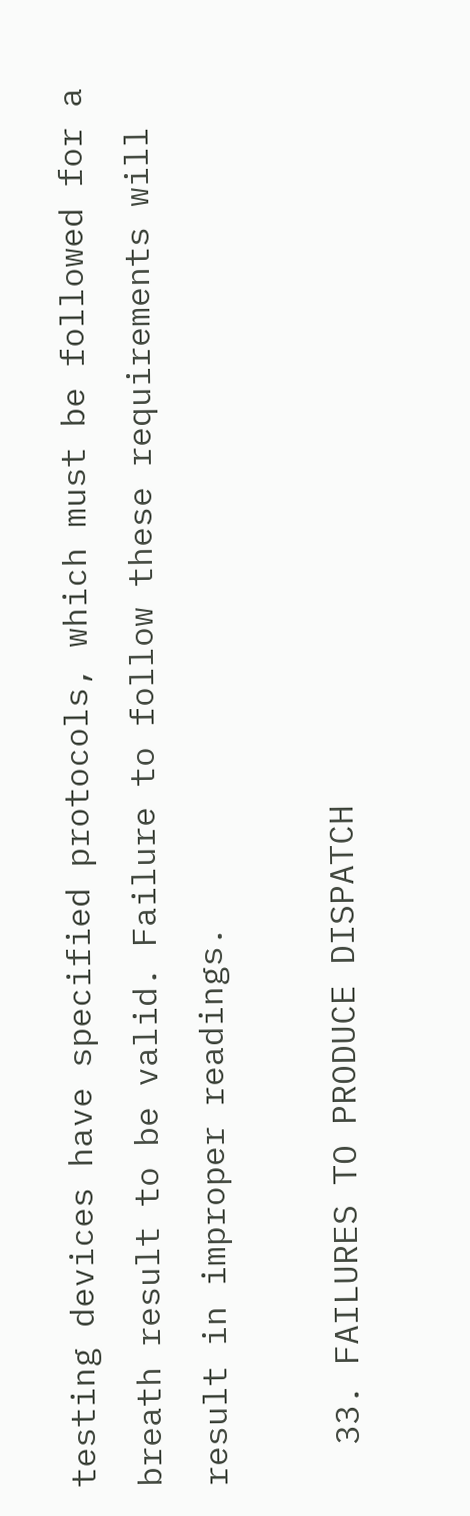testing devices have specified protocols, which must be followed for a breath result to be valid. Failure to follow these requirements will result in improper readings.

  33. FAILURES TO PRODUCE DISPATCH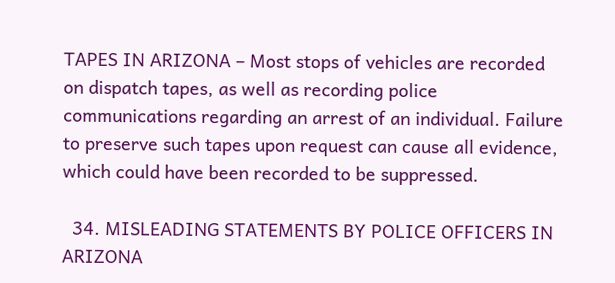TAPES IN ARIZONA – Most stops of vehicles are recorded on dispatch tapes, as well as recording police communications regarding an arrest of an individual. Failure to preserve such tapes upon request can cause all evidence, which could have been recorded to be suppressed.

  34. MISLEADING STATEMENTS BY POLICE OFFICERS IN ARIZONA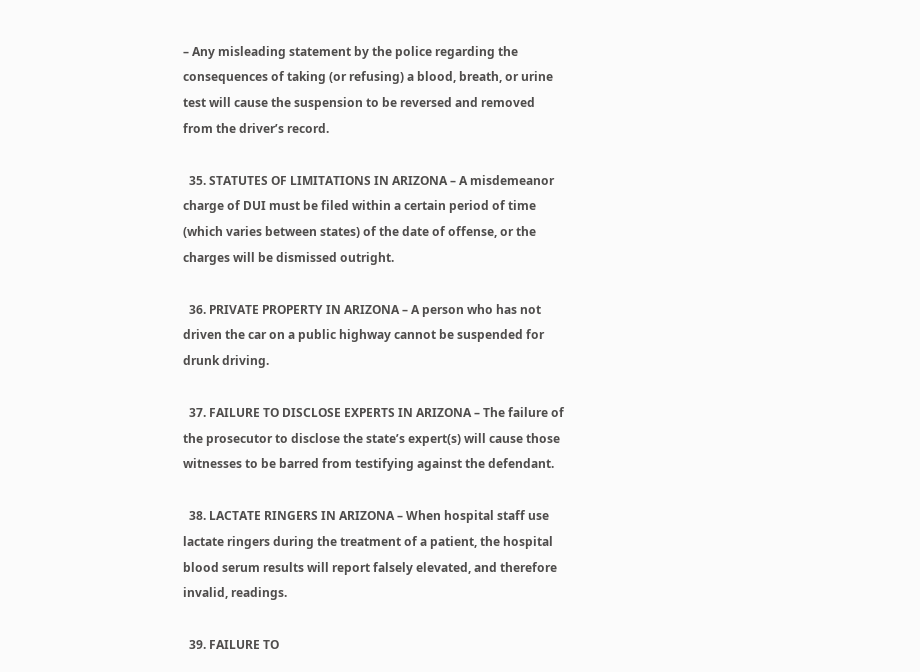– Any misleading statement by the police regarding the consequences of taking (or refusing) a blood, breath, or urine test will cause the suspension to be reversed and removed from the driver’s record.

  35. STATUTES OF LIMITATIONS IN ARIZONA – A misdemeanor charge of DUI must be filed within a certain period of time (which varies between states) of the date of offense, or the charges will be dismissed outright.

  36. PRIVATE PROPERTY IN ARIZONA – A person who has not driven the car on a public highway cannot be suspended for drunk driving.

  37. FAILURE TO DISCLOSE EXPERTS IN ARIZONA – The failure of the prosecutor to disclose the state’s expert(s) will cause those witnesses to be barred from testifying against the defendant.

  38. LACTATE RINGERS IN ARIZONA – When hospital staff use lactate ringers during the treatment of a patient, the hospital blood serum results will report falsely elevated, and therefore invalid, readings.

  39. FAILURE TO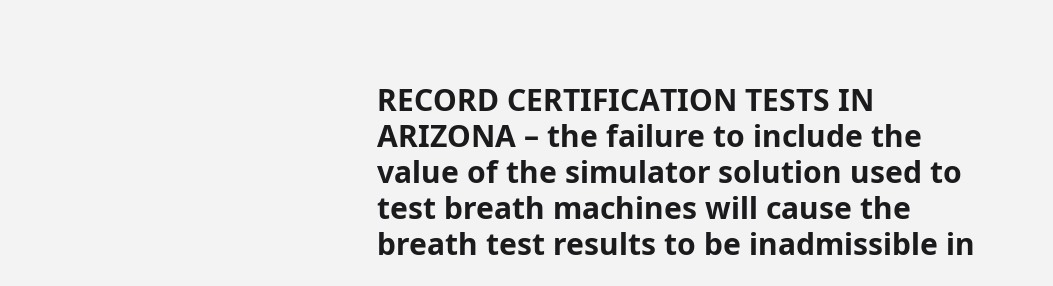RECORD CERTIFICATION TESTS IN ARIZONA – the failure to include the value of the simulator solution used to test breath machines will cause the breath test results to be inadmissible in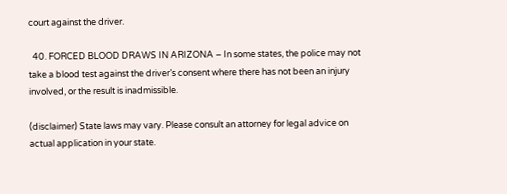court against the driver.

  40. FORCED BLOOD DRAWS IN ARIZONA – In some states, the police may not take a blood test against the driver’s consent where there has not been an injury involved, or the result is inadmissible.

(disclaimer) State laws may vary. Please consult an attorney for legal advice on actual application in your state.